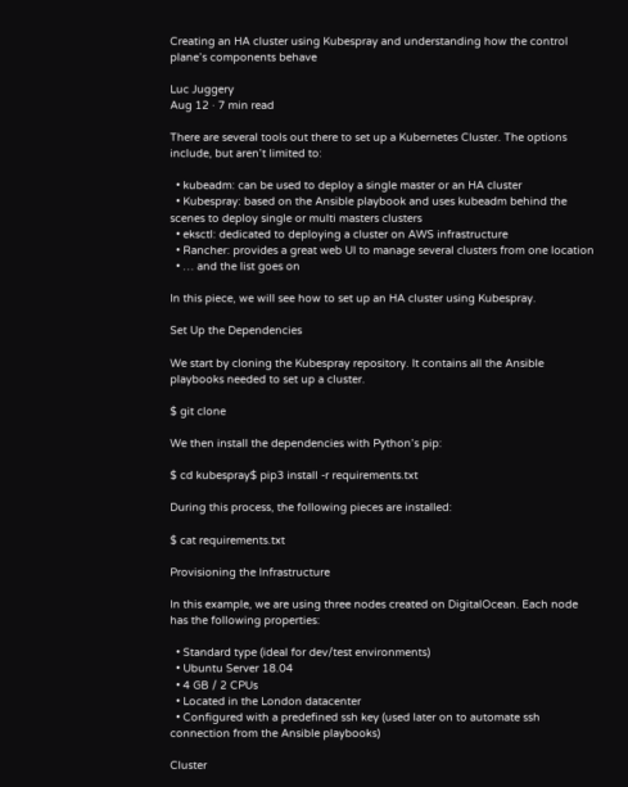Creating an HA cluster using Kubespray and understanding how the control plane’s components behave

Luc Juggery
Aug 12 · 7 min read

There are several tools out there to set up a Kubernetes Cluster. The options include, but aren’t limited to:

  • kubeadm: can be used to deploy a single master or an HA cluster
  • Kubespray: based on the Ansible playbook and uses kubeadm behind the scenes to deploy single or multi masters clusters
  • eksctl: dedicated to deploying a cluster on AWS infrastructure
  • Rancher: provides a great web UI to manage several clusters from one location
  • … and the list goes on

In this piece, we will see how to set up an HA cluster using Kubespray.

Set Up the Dependencies

We start by cloning the Kubespray repository. It contains all the Ansible playbooks needed to set up a cluster.

$ git clone

We then install the dependencies with Python’s pip:

$ cd kubespray$ pip3 install -r requirements.txt

During this process, the following pieces are installed:

$ cat requirements.txt

Provisioning the Infrastructure

In this example, we are using three nodes created on DigitalOcean. Each node has the following properties:

  • Standard type (ideal for dev/test environments)
  • Ubuntu Server 18.04
  • 4 GB / 2 CPUs
  • Located in the London datacenter
  • Configured with a predefined ssh key (used later on to automate ssh connection from the Ansible playbooks)

Cluster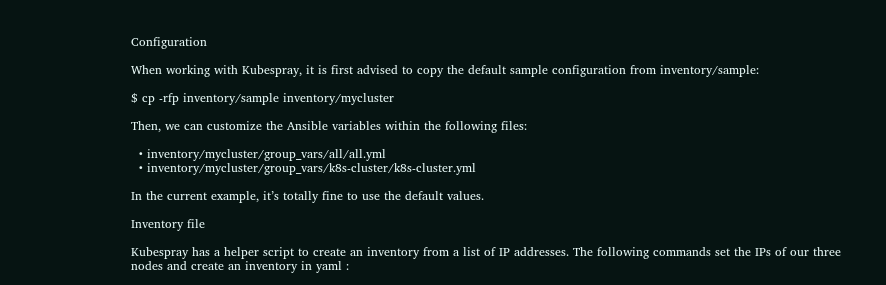Configuration

When working with Kubespray, it is first advised to copy the default sample configuration from inventory/sample:

$ cp -rfp inventory/sample inventory/mycluster

Then, we can customize the Ansible variables within the following files:

  • inventory/mycluster/group_vars/all/all.yml
  • inventory/mycluster/group_vars/k8s-cluster/k8s-cluster.yml

In the current example, it’s totally fine to use the default values.

Inventory file

Kubespray has a helper script to create an inventory from a list of IP addresses. The following commands set the IPs of our three nodes and create an inventory in yaml :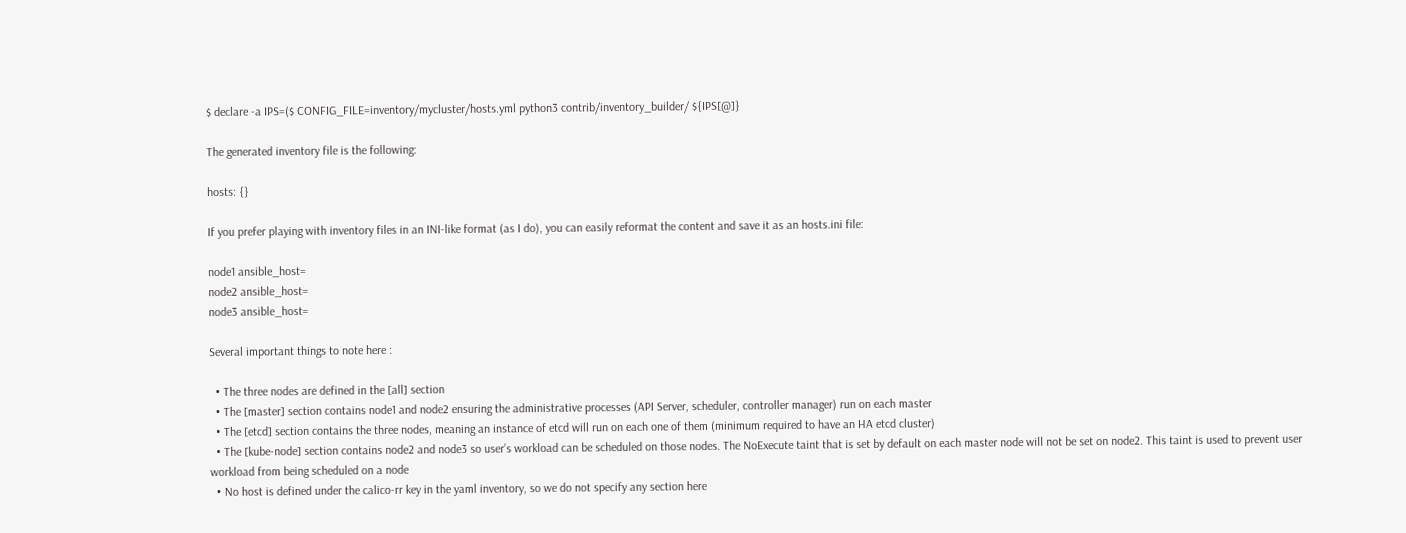$ declare -a IPS=($ CONFIG_FILE=inventory/mycluster/hosts.yml python3 contrib/inventory_builder/ ${IPS[@]}

The generated inventory file is the following:

hosts: {}

If you prefer playing with inventory files in an INI-like format (as I do), you can easily reformat the content and save it as an hosts.ini file:

node1 ansible_host=
node2 ansible_host=
node3 ansible_host=

Several important things to note here :

  • The three nodes are defined in the [all] section
  • The [master] section contains node1 and node2 ensuring the administrative processes (API Server, scheduler, controller manager) run on each master
  • The [etcd] section contains the three nodes, meaning an instance of etcd will run on each one of them (minimum required to have an HA etcd cluster)
  • The [kube-node] section contains node2 and node3 so user’s workload can be scheduled on those nodes. The NoExecute taint that is set by default on each master node will not be set on node2. This taint is used to prevent user workload from being scheduled on a node
  • No host is defined under the calico-rr key in the yaml inventory, so we do not specify any section here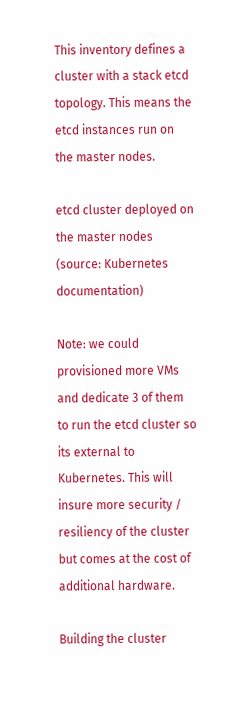This inventory defines a cluster with a stack etcd topology. This means the etcd instances run on the master nodes.

etcd cluster deployed on the master nodes (source: Kubernetes documentation)

Note: we could provisioned more VMs and dedicate 3 of them to run the etcd cluster so its external to Kubernetes. This will insure more security / resiliency of the cluster but comes at the cost of additional hardware.

Building the cluster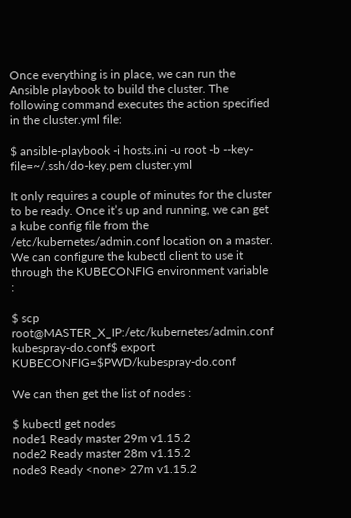Once everything is in place, we can run the Ansible playbook to build the cluster. The following command executes the action specified in the cluster.yml file:

$ ansible-playbook -i hosts.ini -u root -b --key-file=~/.ssh/do-key.pem cluster.yml

It only requires a couple of minutes for the cluster to be ready. Once it’s up and running, we can get a kube config file from the /etc/kubernetes/admin.conf location on a master. We can configure the kubectl client to use it through the KUBECONFIG environment variable :

$ scp root@MASTER_X_IP:/etc/kubernetes/admin.conf kubespray-do.conf$ export KUBECONFIG=$PWD/kubespray-do.conf

We can then get the list of nodes :

$ kubectl get nodes
node1 Ready master 29m v1.15.2
node2 Ready master 28m v1.15.2
node3 Ready <none> 27m v1.15.2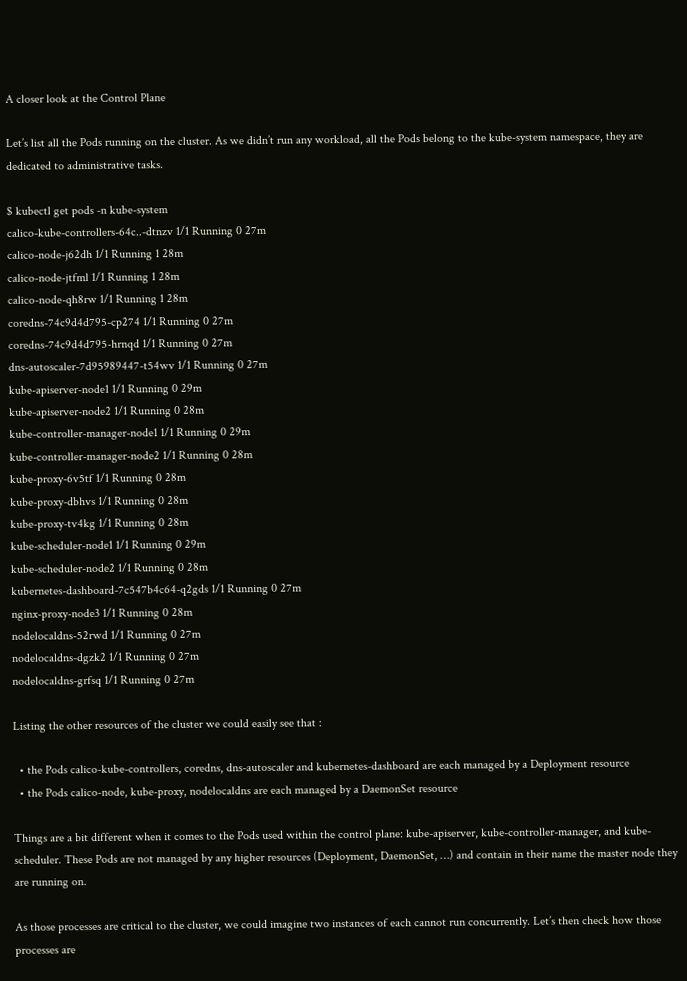A closer look at the Control Plane

Let’s list all the Pods running on the cluster. As we didn’t run any workload, all the Pods belong to the kube-system namespace, they are dedicated to administrative tasks.

$ kubectl get pods -n kube-system
calico-kube-controllers-64c..-dtnzv 1/1 Running 0 27m
calico-node-j62dh 1/1 Running 1 28m
calico-node-jtfml 1/1 Running 1 28m
calico-node-qh8rw 1/1 Running 1 28m
coredns-74c9d4d795-cp274 1/1 Running 0 27m
coredns-74c9d4d795-hrnqd 1/1 Running 0 27m
dns-autoscaler-7d95989447-t54wv 1/1 Running 0 27m
kube-apiserver-node1 1/1 Running 0 29m
kube-apiserver-node2 1/1 Running 0 28m
kube-controller-manager-node1 1/1 Running 0 29m
kube-controller-manager-node2 1/1 Running 0 28m
kube-proxy-6v5tf 1/1 Running 0 28m
kube-proxy-dbhvs 1/1 Running 0 28m
kube-proxy-tv4kg 1/1 Running 0 28m
kube-scheduler-node1 1/1 Running 0 29m
kube-scheduler-node2 1/1 Running 0 28m
kubernetes-dashboard-7c547b4c64-q2gds 1/1 Running 0 27m
nginx-proxy-node3 1/1 Running 0 28m
nodelocaldns-52rwd 1/1 Running 0 27m
nodelocaldns-dgzk2 1/1 Running 0 27m
nodelocaldns-grfsq 1/1 Running 0 27m

Listing the other resources of the cluster we could easily see that :

  • the Pods calico-kube-controllers, coredns, dns-autoscaler and kubernetes-dashboard are each managed by a Deployment resource
  • the Pods calico-node, kube-proxy, nodelocaldns are each managed by a DaemonSet resource

Things are a bit different when it comes to the Pods used within the control plane: kube-apiserver, kube-controller-manager, and kube-scheduler. These Pods are not managed by any higher resources (Deployment, DaemonSet, …) and contain in their name the master node they are running on.

As those processes are critical to the cluster, we could imagine two instances of each cannot run concurrently. Let’s then check how those processes are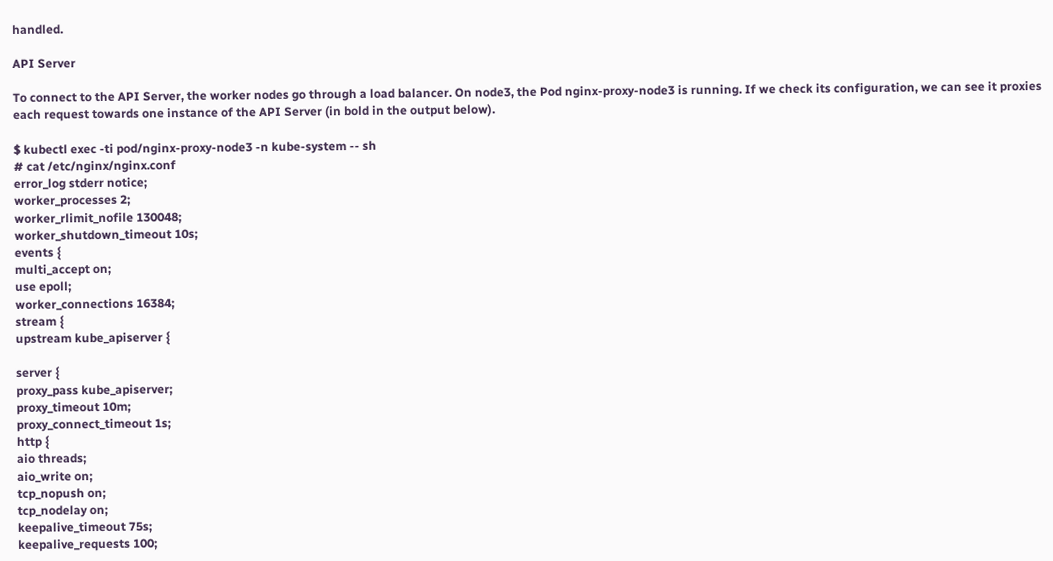handled.

API Server

To connect to the API Server, the worker nodes go through a load balancer. On node3, the Pod nginx-proxy-node3 is running. If we check its configuration, we can see it proxies each request towards one instance of the API Server (in bold in the output below).

$ kubectl exec -ti pod/nginx-proxy-node3 -n kube-system -- sh
# cat /etc/nginx/nginx.conf
error_log stderr notice;
worker_processes 2;
worker_rlimit_nofile 130048;
worker_shutdown_timeout 10s;
events {
multi_accept on;
use epoll;
worker_connections 16384;
stream {
upstream kube_apiserver {

server {
proxy_pass kube_apiserver;
proxy_timeout 10m;
proxy_connect_timeout 1s;
http {
aio threads;
aio_write on;
tcp_nopush on;
tcp_nodelay on;
keepalive_timeout 75s;
keepalive_requests 100;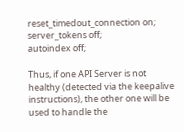reset_timedout_connection on;
server_tokens off;
autoindex off;

Thus, if one API Server is not healthy (detected via the keepalive instructions), the other one will be used to handle the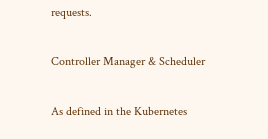requests.

Controller Manager & Scheduler

As defined in the Kubernetes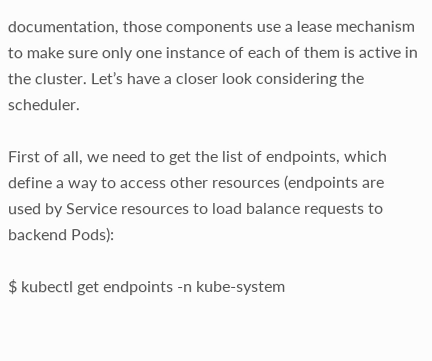documentation, those components use a lease mechanism to make sure only one instance of each of them is active in the cluster. Let’s have a closer look considering the scheduler.

First of all, we need to get the list of endpoints, which define a way to access other resources (endpoints are used by Service resources to load balance requests to backend Pods):

$ kubectl get endpoints -n kube-system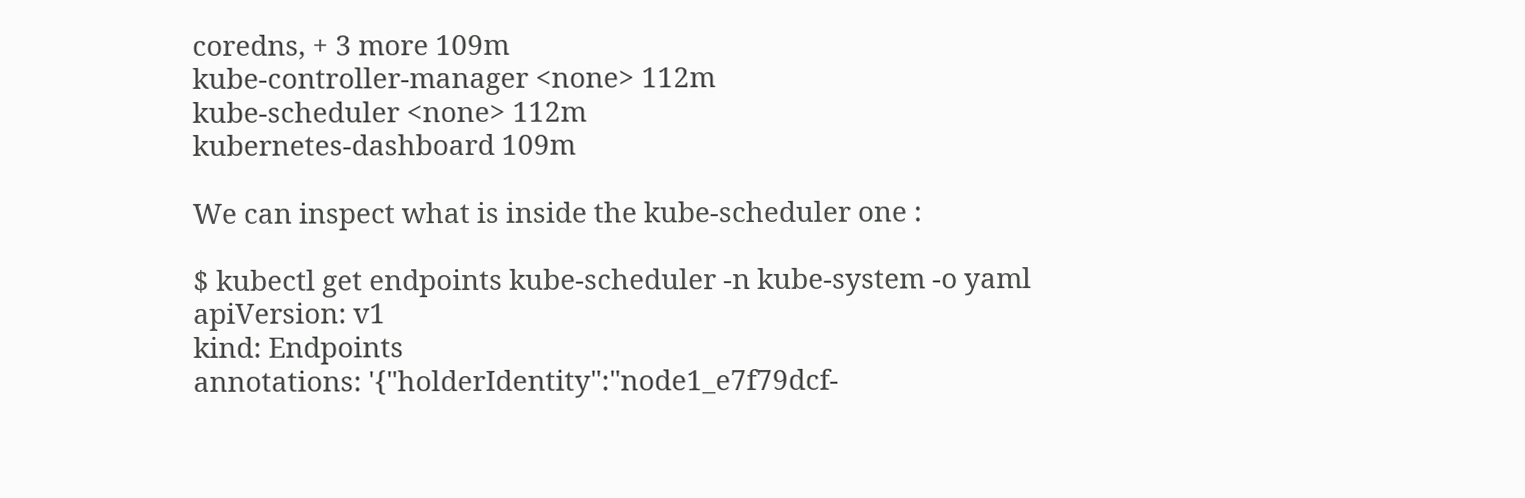coredns, + 3 more 109m
kube-controller-manager <none> 112m
kube-scheduler <none> 112m
kubernetes-dashboard 109m

We can inspect what is inside the kube-scheduler one :

$ kubectl get endpoints kube-scheduler -n kube-system -o yaml
apiVersion: v1
kind: Endpoints
annotations: '{"holderIdentity":"node1_e7f79dcf-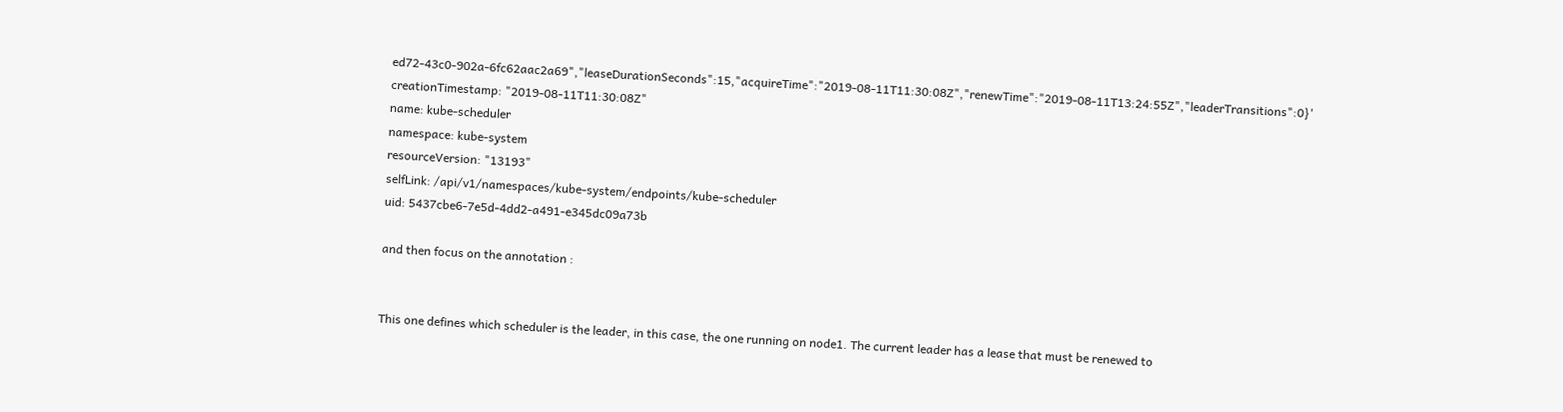ed72-43c0-902a-6fc62aac2a69","leaseDurationSeconds":15,"acquireTime":"2019-08-11T11:30:08Z","renewTime":"2019-08-11T13:24:55Z","leaderTransitions":0}'
creationTimestamp: "2019-08-11T11:30:08Z"
name: kube-scheduler
namespace: kube-system
resourceVersion: "13193"
selfLink: /api/v1/namespaces/kube-system/endpoints/kube-scheduler
uid: 5437cbe6-7e5d-4dd2-a491-e345dc09a73b

and then focus on the annotation :


This one defines which scheduler is the leader, in this case, the one running on node1. The current leader has a lease that must be renewed to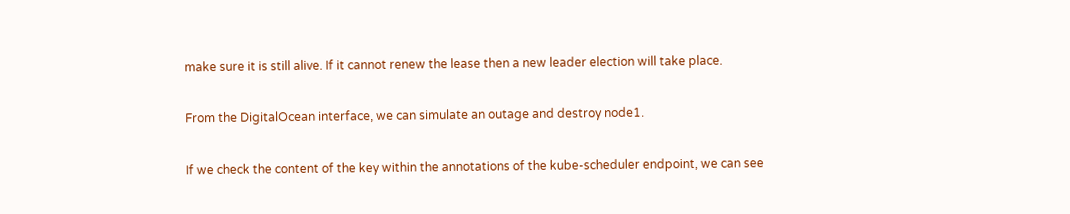make sure it is still alive. If it cannot renew the lease then a new leader election will take place.

From the DigitalOcean interface, we can simulate an outage and destroy node1.

If we check the content of the key within the annotations of the kube-scheduler endpoint, we can see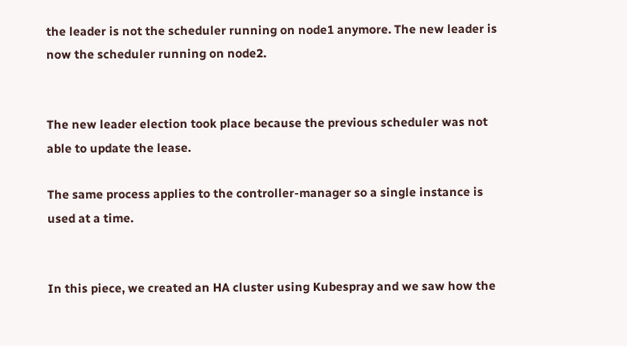the leader is not the scheduler running on node1 anymore. The new leader is now the scheduler running on node2.


The new leader election took place because the previous scheduler was not able to update the lease.

The same process applies to the controller-manager so a single instance is used at a time.


In this piece, we created an HA cluster using Kubespray and we saw how the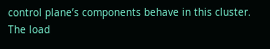control plane’s components behave in this cluster. The load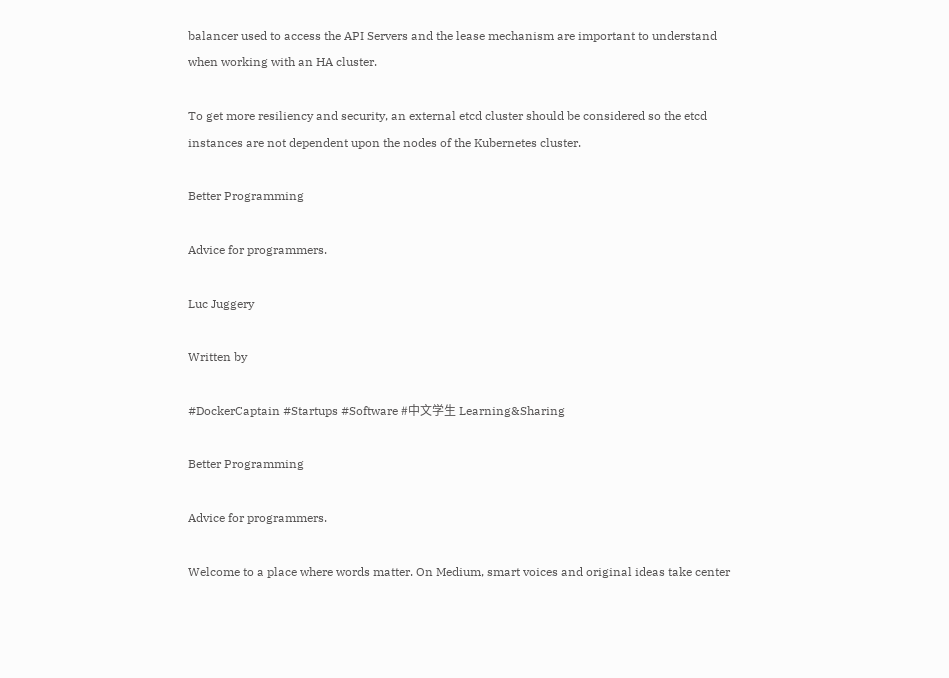balancer used to access the API Servers and the lease mechanism are important to understand when working with an HA cluster.

To get more resiliency and security, an external etcd cluster should be considered so the etcd instances are not dependent upon the nodes of the Kubernetes cluster.

Better Programming

Advice for programmers.

Luc Juggery

Written by

#DockerCaptain #Startups #Software #中文学生 Learning&Sharing

Better Programming

Advice for programmers.

Welcome to a place where words matter. On Medium, smart voices and original ideas take center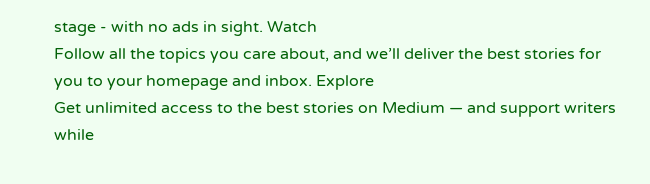stage - with no ads in sight. Watch
Follow all the topics you care about, and we’ll deliver the best stories for you to your homepage and inbox. Explore
Get unlimited access to the best stories on Medium — and support writers while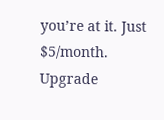you’re at it. Just $5/month. Upgrade